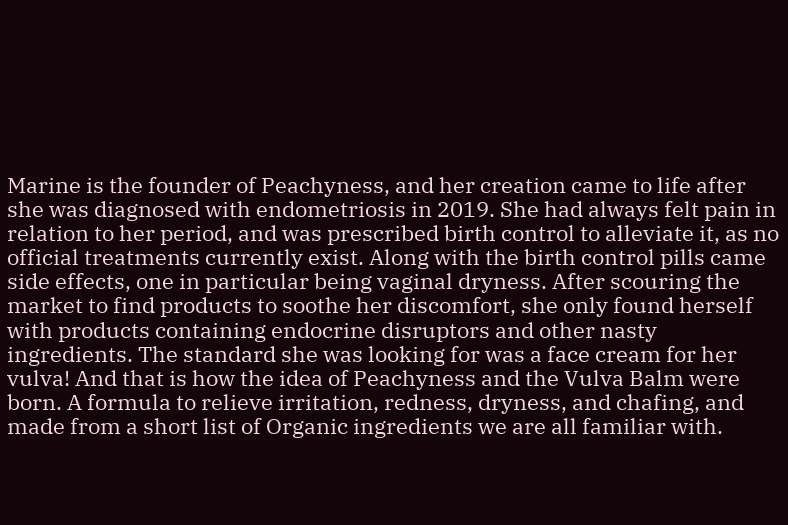Marine is the founder of Peachyness, and her creation came to life after she was diagnosed with endometriosis in 2019. She had always felt pain in relation to her period, and was prescribed birth control to alleviate it, as no official treatments currently exist. Along with the birth control pills came side effects, one in particular being vaginal dryness. After scouring the market to find products to soothe her discomfort, she only found herself with products containing endocrine disruptors and other nasty ingredients. The standard she was looking for was a face cream for her vulva! And that is how the idea of Peachyness and the Vulva Balm were born. A formula to relieve irritation, redness, dryness, and chafing, and made from a short list of Organic ingredients we are all familiar with.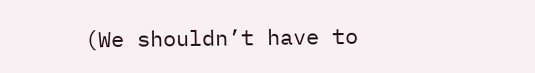(We shouldn’t have to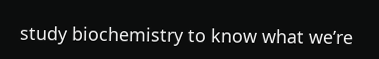study biochemistry to know what we’re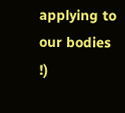applying to our bodies !)